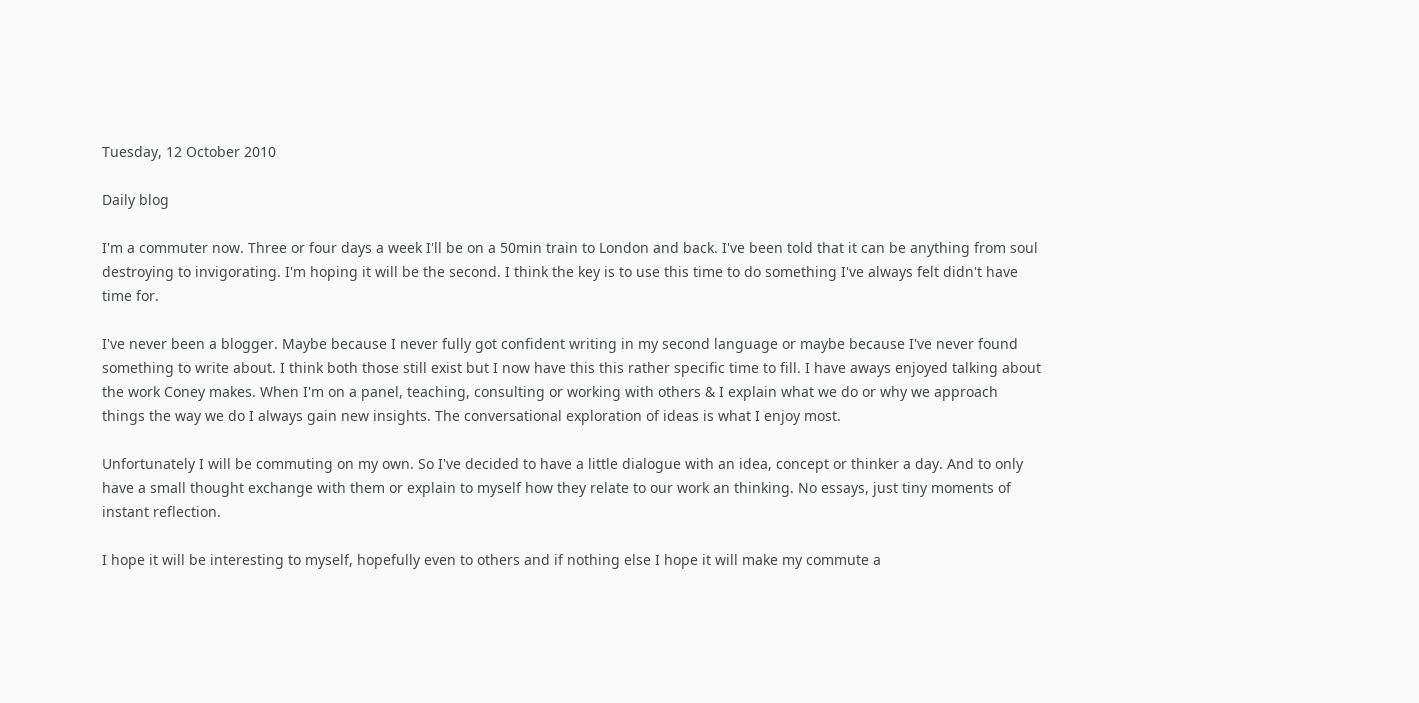Tuesday, 12 October 2010

Daily blog

I'm a commuter now. Three or four days a week I'll be on a 50min train to London and back. I've been told that it can be anything from soul destroying to invigorating. I'm hoping it will be the second. I think the key is to use this time to do something I've always felt didn't have time for.

I've never been a blogger. Maybe because I never fully got confident writing in my second language or maybe because I've never found something to write about. I think both those still exist but I now have this this rather specific time to fill. I have aways enjoyed talking about the work Coney makes. When I'm on a panel, teaching, consulting or working with others & I explain what we do or why we approach things the way we do I always gain new insights. The conversational exploration of ideas is what I enjoy most.

Unfortunately I will be commuting on my own. So I've decided to have a little dialogue with an idea, concept or thinker a day. And to only have a small thought exchange with them or explain to myself how they relate to our work an thinking. No essays, just tiny moments of instant reflection.

I hope it will be interesting to myself, hopefully even to others and if nothing else I hope it will make my commute a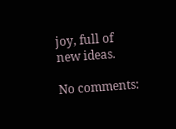joy, full of new ideas.

No comments: